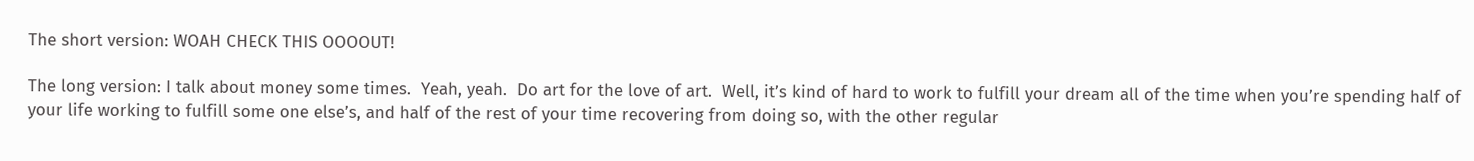The short version: WOAH CHECK THIS OOOOUT!

The long version: I talk about money some times.  Yeah, yeah.  Do art for the love of art.  Well, it’s kind of hard to work to fulfill your dream all of the time when you’re spending half of your life working to fulfill some one else’s, and half of the rest of your time recovering from doing so, with the other regular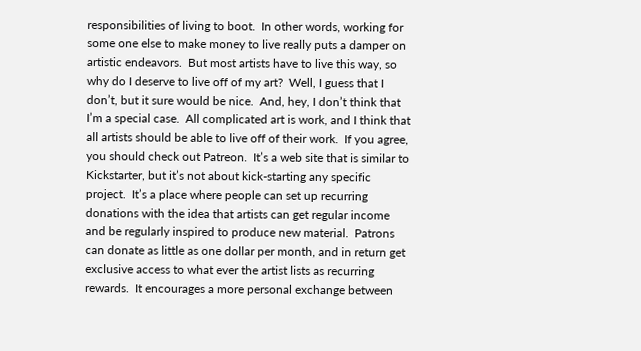responsibilities of living to boot.  In other words, working for some one else to make money to live really puts a damper on artistic endeavors.  But most artists have to live this way, so why do I deserve to live off of my art?  Well, I guess that I don’t, but it sure would be nice.  And, hey, I don’t think that I’m a special case.  All complicated art is work, and I think that all artists should be able to live off of their work.  If you agree, you should check out Patreon.  It’s a web site that is similar to Kickstarter, but it’s not about kick-starting any specific project.  It’s a place where people can set up recurring donations with the idea that artists can get regular income and be regularly inspired to produce new material.  Patrons can donate as little as one dollar per month, and in return get exclusive access to what ever the artist lists as recurring rewards.  It encourages a more personal exchange between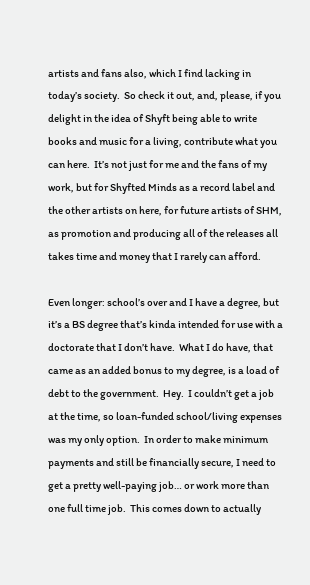artists and fans also, which I find lacking in today’s society.  So check it out, and, please, if you delight in the idea of Shyft being able to write books and music for a living, contribute what you can here.  It’s not just for me and the fans of my work, but for Shyfted Minds as a record label and the other artists on here, for future artists of SHM, as promotion and producing all of the releases all takes time and money that I rarely can afford.

Even longer: school’s over and I have a degree, but it’s a BS degree that’s kinda intended for use with a doctorate that I don’t have.  What I do have, that came as an added bonus to my degree, is a load of debt to the government.  Hey.  I couldn’t get a job at the time, so loan-funded school/living expenses was my only option.  In order to make minimum payments and still be financially secure, I need to get a pretty well-paying job… or work more than one full time job.  This comes down to actually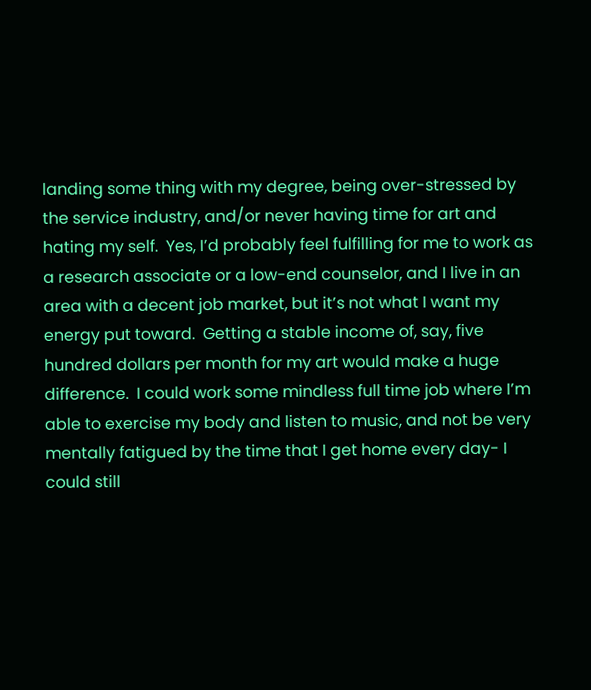landing some thing with my degree, being over-stressed by the service industry, and/or never having time for art and hating my self.  Yes, I’d probably feel fulfilling for me to work as a research associate or a low-end counselor, and I live in an area with a decent job market, but it’s not what I want my energy put toward.  Getting a stable income of, say, five hundred dollars per month for my art would make a huge difference.  I could work some mindless full time job where I’m able to exercise my body and listen to music, and not be very mentally fatigued by the time that I get home every day- I could still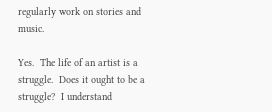regularly work on stories and music.

Yes.  The life of an artist is a struggle.  Does it ought to be a struggle?  I understand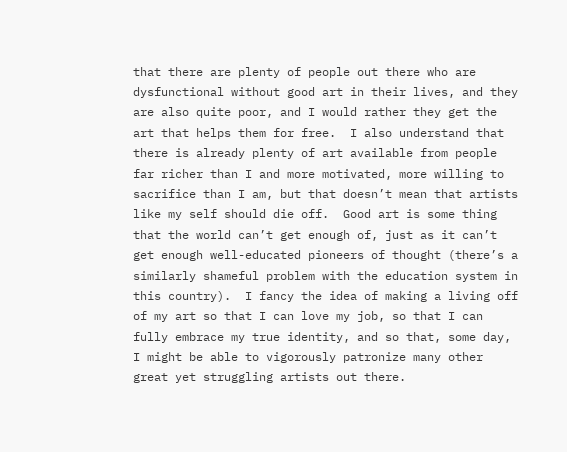that there are plenty of people out there who are dysfunctional without good art in their lives, and they are also quite poor, and I would rather they get the art that helps them for free.  I also understand that there is already plenty of art available from people far richer than I and more motivated, more willing to sacrifice than I am, but that doesn’t mean that artists like my self should die off.  Good art is some thing that the world can’t get enough of, just as it can’t get enough well-educated pioneers of thought (there’s a similarly shameful problem with the education system in this country).  I fancy the idea of making a living off of my art so that I can love my job, so that I can fully embrace my true identity, and so that, some day, I might be able to vigorously patronize many other great yet struggling artists out there.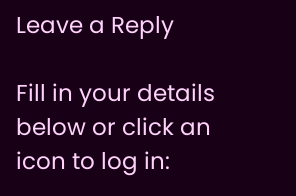Leave a Reply

Fill in your details below or click an icon to log in: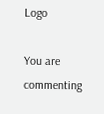Logo

You are commenting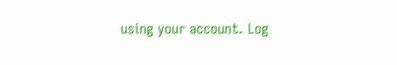using your account. Log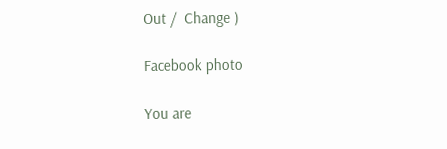Out /  Change )

Facebook photo

You are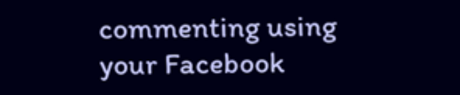commenting using your Facebook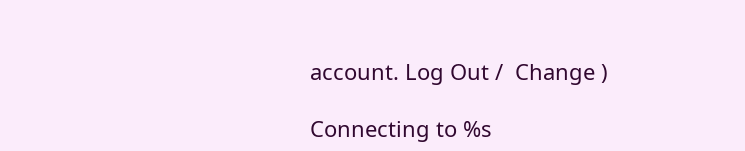account. Log Out /  Change )

Connecting to %s